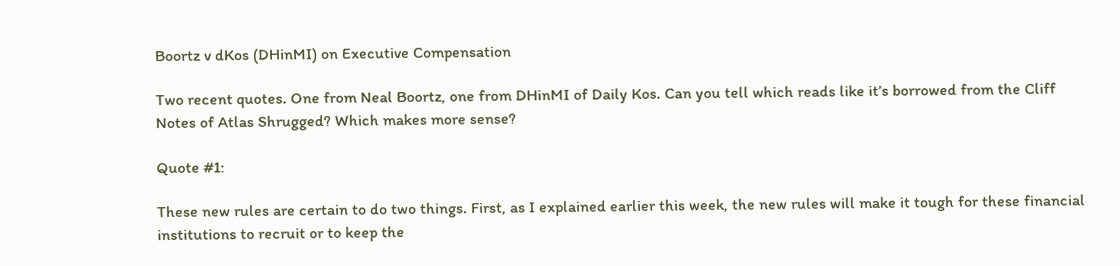Boortz v dKos (DHinMI) on Executive Compensation

Two recent quotes. One from Neal Boortz, one from DHinMI of Daily Kos. Can you tell which reads like it’s borrowed from the Cliff Notes of Atlas Shrugged? Which makes more sense?

Quote #1:

These new rules are certain to do two things. First, as I explained earlier this week, the new rules will make it tough for these financial institutions to recruit or to keep the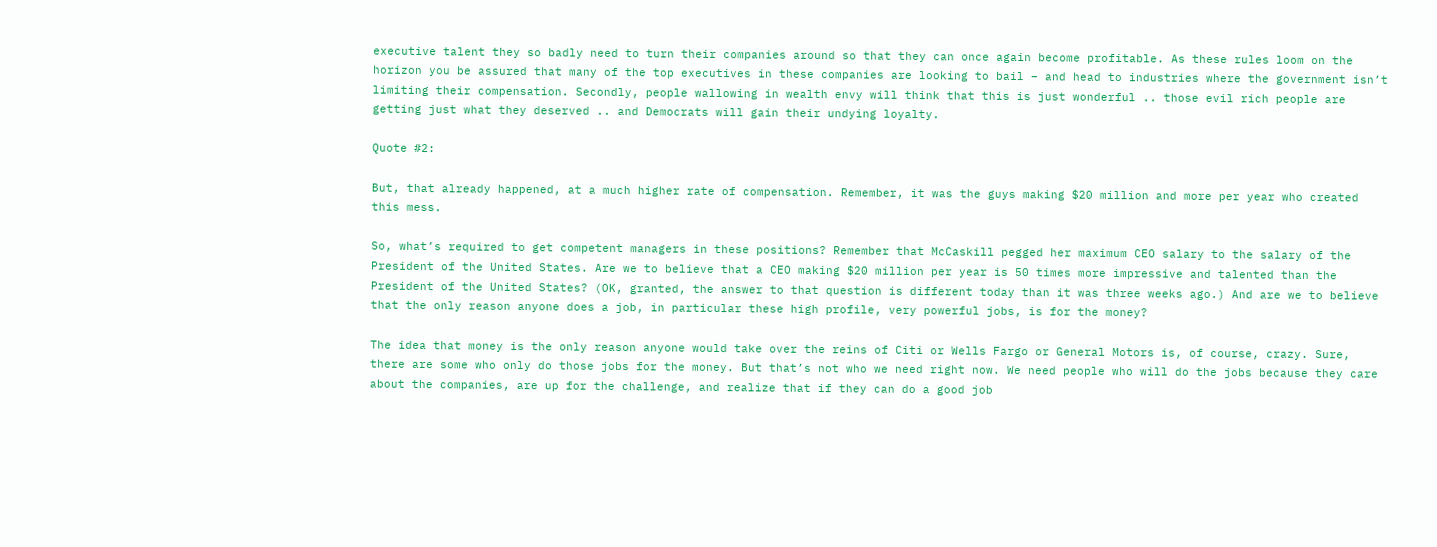executive talent they so badly need to turn their companies around so that they can once again become profitable. As these rules loom on the horizon you be assured that many of the top executives in these companies are looking to bail – and head to industries where the government isn’t limiting their compensation. Secondly, people wallowing in wealth envy will think that this is just wonderful .. those evil rich people are getting just what they deserved .. and Democrats will gain their undying loyalty.

Quote #2:

But, that already happened, at a much higher rate of compensation. Remember, it was the guys making $20 million and more per year who created this mess.

So, what’s required to get competent managers in these positions? Remember that McCaskill pegged her maximum CEO salary to the salary of the President of the United States. Are we to believe that a CEO making $20 million per year is 50 times more impressive and talented than the President of the United States? (OK, granted, the answer to that question is different today than it was three weeks ago.) And are we to believe that the only reason anyone does a job, in particular these high profile, very powerful jobs, is for the money?

The idea that money is the only reason anyone would take over the reins of Citi or Wells Fargo or General Motors is, of course, crazy. Sure, there are some who only do those jobs for the money. But that’s not who we need right now. We need people who will do the jobs because they care about the companies, are up for the challenge, and realize that if they can do a good job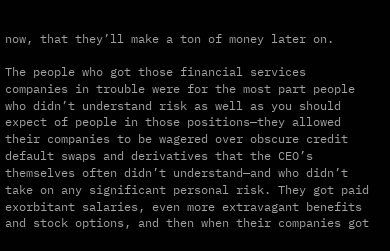now, that they’ll make a ton of money later on.

The people who got those financial services companies in trouble were for the most part people who didn’t understand risk as well as you should expect of people in those positions—they allowed their companies to be wagered over obscure credit default swaps and derivatives that the CEO’s themselves often didn’t understand—and who didn’t take on any significant personal risk. They got paid exorbitant salaries, even more extravagant benefits and stock options, and then when their companies got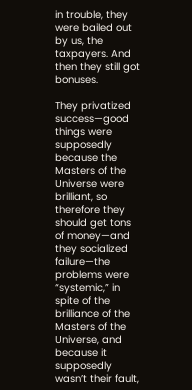in trouble, they were bailed out by us, the taxpayers. And then they still got bonuses.

They privatized success—good things were supposedly because the Masters of the Universe were brilliant, so therefore they should get tons of money—and they socialized failure—the problems were “systemic,” in spite of the brilliance of the Masters of the Universe, and because it supposedly wasn’t their fault,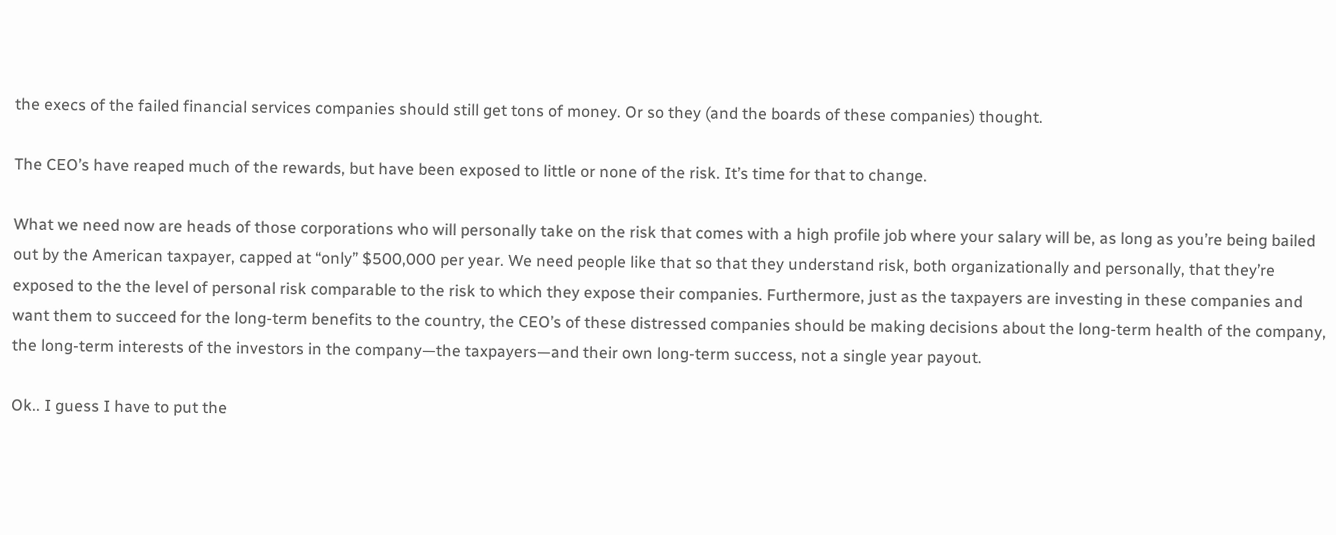the execs of the failed financial services companies should still get tons of money. Or so they (and the boards of these companies) thought.

The CEO’s have reaped much of the rewards, but have been exposed to little or none of the risk. It’s time for that to change.

What we need now are heads of those corporations who will personally take on the risk that comes with a high profile job where your salary will be, as long as you’re being bailed out by the American taxpayer, capped at “only” $500,000 per year. We need people like that so that they understand risk, both organizationally and personally, that they’re exposed to the the level of personal risk comparable to the risk to which they expose their companies. Furthermore, just as the taxpayers are investing in these companies and want them to succeed for the long-term benefits to the country, the CEO’s of these distressed companies should be making decisions about the long-term health of the company, the long-term interests of the investors in the company—the taxpayers—and their own long-term success, not a single year payout.

Ok.. I guess I have to put the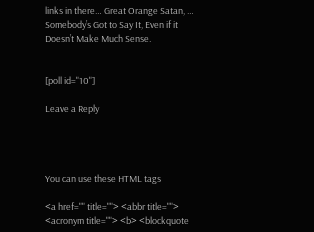links in there… Great Orange Satan, … Somebody’s Got to Say It, Even if it Doesn’t Make Much Sense.


[poll id="10"]

Leave a Reply




You can use these HTML tags

<a href="" title=""> <abbr title=""> <acronym title=""> <b> <blockquote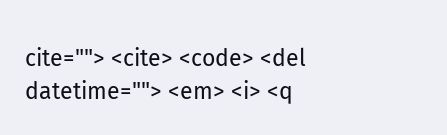cite=""> <cite> <code> <del datetime=""> <em> <i> <q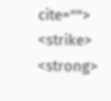cite=""> <strike> <strong>